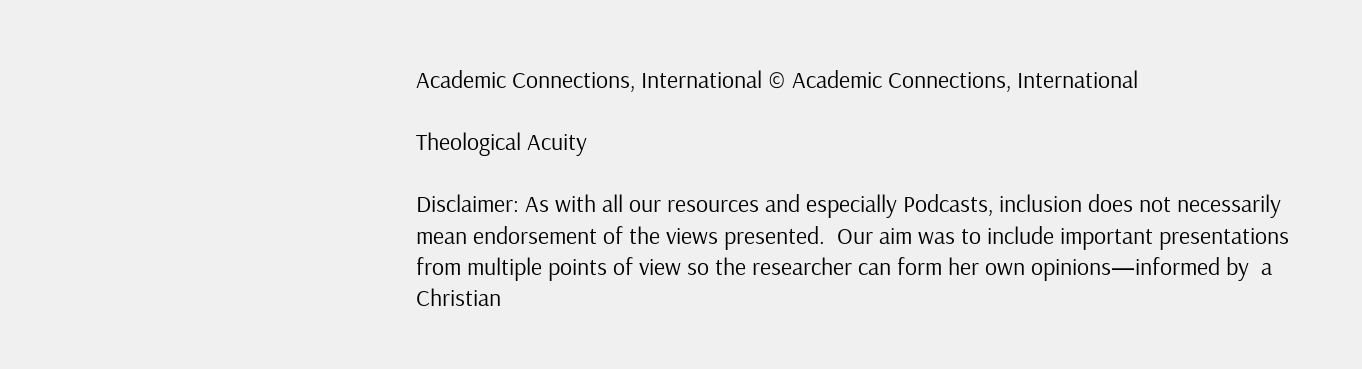Academic Connections, International © Academic Connections, International

Theological Acuity

Disclaimer: As with all our resources and especially Podcasts, inclusion does not necessarily mean endorsement of the views presented.  Our aim was to include important presentations from multiple points of view so the researcher can form her own opinions—informed by  a Christian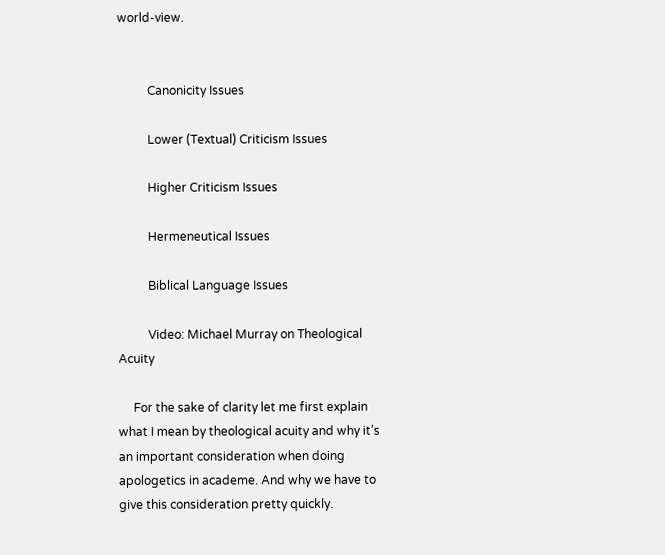world-view.


          Canonicity Issues

          Lower (Textual) Criticism Issues

          Higher Criticism Issues

          Hermeneutical Issues

          Biblical Language Issues

          Video: Michael Murray on Theological Acuity

     For the sake of clarity let me first explain what I mean by theological acuity and why it’s an important consideration when doing apologetics in academe. And why we have to give this consideration pretty quickly.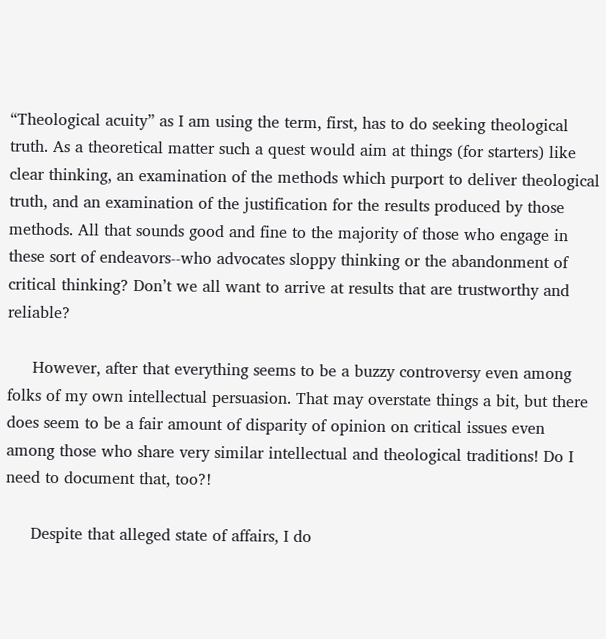“Theological acuity” as I am using the term, first, has to do seeking theological truth. As a theoretical matter such a quest would aim at things (for starters) like clear thinking, an examination of the methods which purport to deliver theological truth, and an examination of the justification for the results produced by those methods. All that sounds good and fine to the majority of those who engage in these sort of endeavors--who advocates sloppy thinking or the abandonment of critical thinking? Don’t we all want to arrive at results that are trustworthy and reliable?

     However, after that everything seems to be a buzzy controversy even among folks of my own intellectual persuasion. That may overstate things a bit, but there does seem to be a fair amount of disparity of opinion on critical issues even among those who share very similar intellectual and theological traditions! Do I need to document that, too?!

     Despite that alleged state of affairs, I do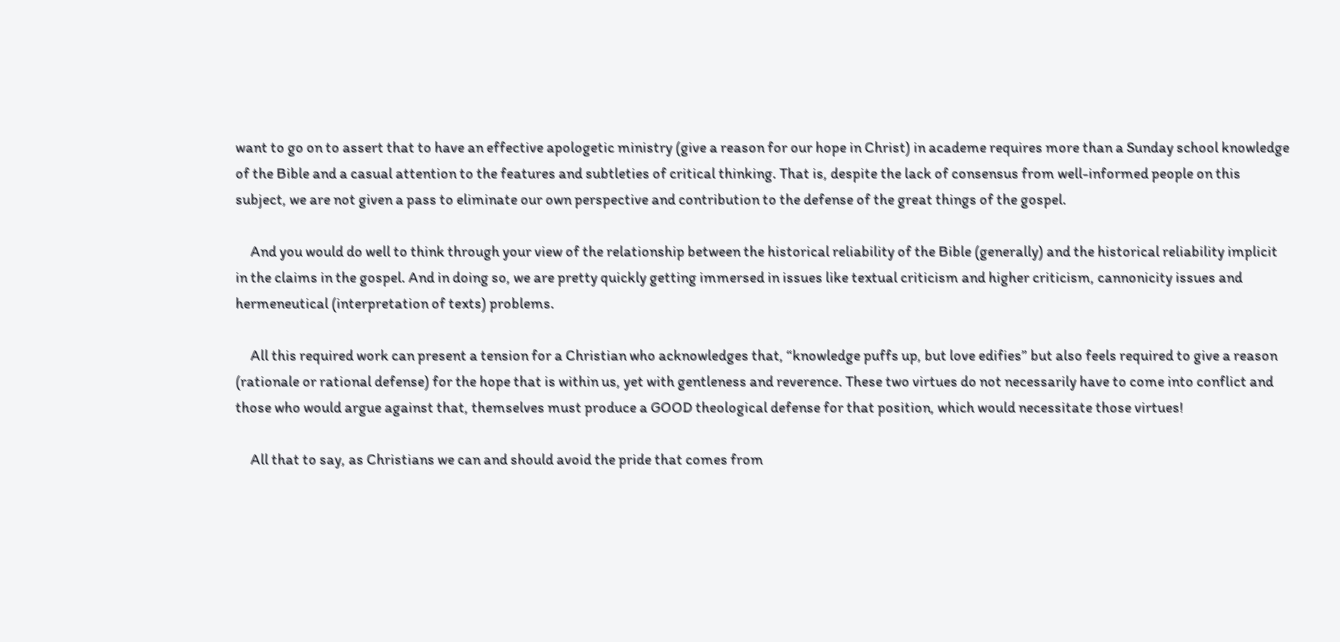want to go on to assert that to have an effective apologetic ministry (give a reason for our hope in Christ) in academe requires more than a Sunday school knowledge of the Bible and a casual attention to the features and subtleties of critical thinking. That is, despite the lack of consensus from well-informed people on this subject, we are not given a pass to eliminate our own perspective and contribution to the defense of the great things of the gospel.

     And you would do well to think through your view of the relationship between the historical reliability of the Bible (generally) and the historical reliability implicit in the claims in the gospel. And in doing so, we are pretty quickly getting immersed in issues like textual criticism and higher criticism, cannonicity issues and hermeneutical (interpretation of texts) problems.

     All this required work can present a tension for a Christian who acknowledges that, “knowledge puffs up, but love edifies” but also feels required to give a reason (rationale or rational defense) for the hope that is within us, yet with gentleness and reverence. These two virtues do not necessarily have to come into conflict and those who would argue against that, themselves must produce a GOOD theological defense for that position, which would necessitate those virtues!

     All that to say, as Christians we can and should avoid the pride that comes from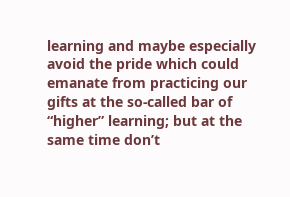learning and maybe especially avoid the pride which could emanate from practicing our gifts at the so-called bar of “higher” learning; but at the same time don’t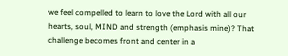we feel compelled to learn to love the Lord with all our hearts, soul, MIND and strength (emphasis mine)? That challenge becomes front and center in a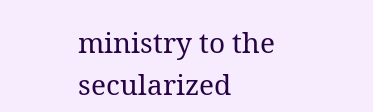ministry to the secularized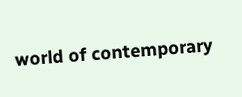world of contemporary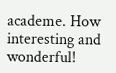academe. How interesting and wonderful!